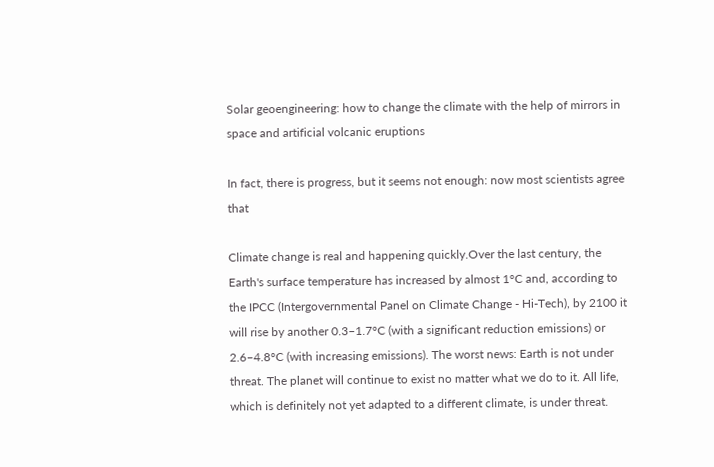Solar geoengineering: how to change the climate with the help of mirrors in space and artificial volcanic eruptions

In fact, there is progress, but it seems not enough: now most scientists agree that

Climate change is real and happening quickly.Over the last century, the Earth's surface temperature has increased by almost 1°C and, according to the IPCC (Intergovernmental Panel on Climate Change - Hi-Tech), by 2100 it will rise by another 0.3–1.7°C (with a significant reduction emissions) or 2.6–4.8°C (with increasing emissions). The worst news: Earth is not under threat. The planet will continue to exist no matter what we do to it. All life, which is definitely not yet adapted to a different climate, is under threat.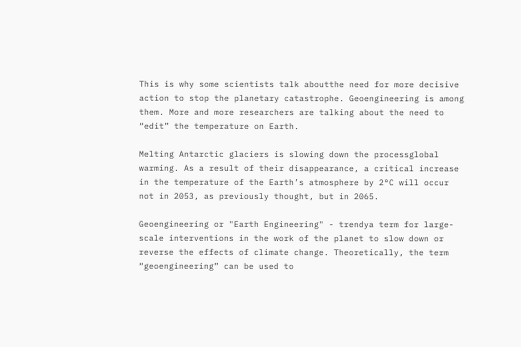This is why some scientists talk aboutthe need for more decisive action to stop the planetary catastrophe. Geoengineering is among them. More and more researchers are talking about the need to “edit” the temperature on Earth.

Melting Antarctic glaciers is slowing down the processglobal warming. As a result of their disappearance, a critical increase in the temperature of the Earth’s atmosphere by 2°C will occur not in 2053, as previously thought, but in 2065.

Geoengineering or "Earth Engineering" - trendya term for large-scale interventions in the work of the planet to slow down or reverse the effects of climate change. Theoretically, the term “geoengineering” can be used to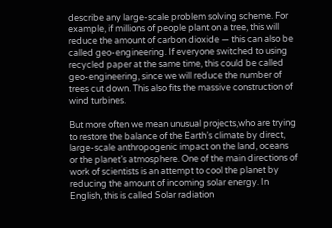describe any large-scale problem solving scheme. For example, if millions of people plant on a tree, this will reduce the amount of carbon dioxide — this can also be called geo-engineering. If everyone switched to using recycled paper at the same time, this could be called geo-engineering, since we will reduce the number of trees cut down. This also fits the massive construction of wind turbines.

But more often we mean unusual projects,who are trying to restore the balance of the Earth’s climate by direct, large-scale anthropogenic impact on the land, oceans or the planet’s atmosphere. One of the main directions of work of scientists is an attempt to cool the planet by reducing the amount of incoming solar energy. In English, this is called Solar radiation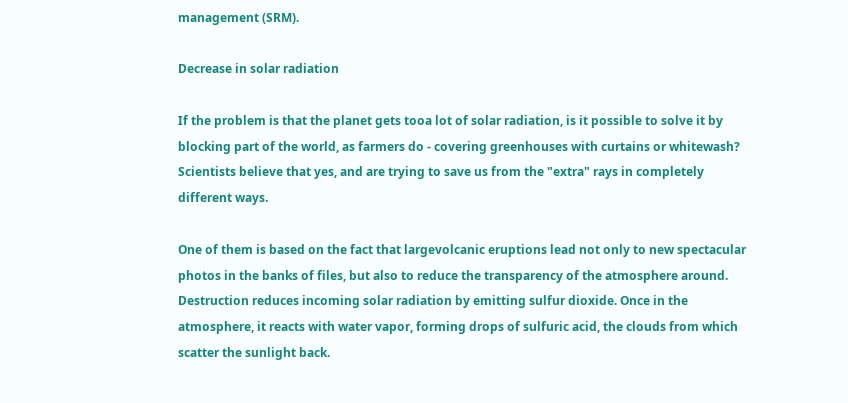management (SRM).

Decrease in solar radiation

If the problem is that the planet gets tooa lot of solar radiation, is it possible to solve it by blocking part of the world, as farmers do - covering greenhouses with curtains or whitewash? Scientists believe that yes, and are trying to save us from the "extra" rays in completely different ways.

One of them is based on the fact that largevolcanic eruptions lead not only to new spectacular photos in the banks of files, but also to reduce the transparency of the atmosphere around. Destruction reduces incoming solar radiation by emitting sulfur dioxide. Once in the atmosphere, it reacts with water vapor, forming drops of sulfuric acid, the clouds from which scatter the sunlight back.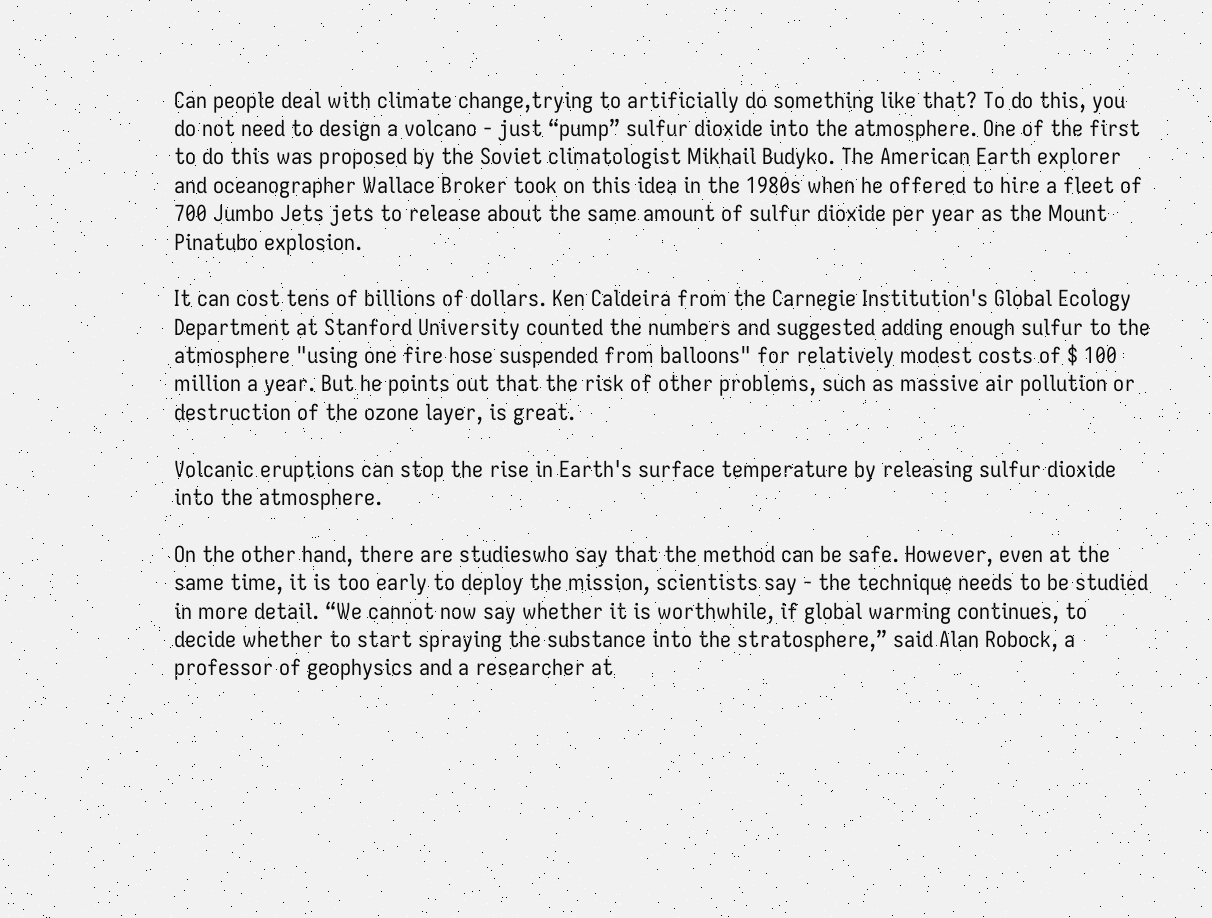Can people deal with climate change,trying to artificially do something like that? To do this, you do not need to design a volcano - just “pump” sulfur dioxide into the atmosphere. One of the first to do this was proposed by the Soviet climatologist Mikhail Budyko. The American Earth explorer and oceanographer Wallace Broker took on this idea in the 1980s when he offered to hire a fleet of 700 Jumbo Jets jets to release about the same amount of sulfur dioxide per year as the Mount Pinatubo explosion.

It can cost tens of billions of dollars. Ken Caldeira from the Carnegie Institution's Global Ecology Department at Stanford University counted the numbers and suggested adding enough sulfur to the atmosphere "using one fire hose suspended from balloons" for relatively modest costs of $ 100 million a year. But he points out that the risk of other problems, such as massive air pollution or destruction of the ozone layer, is great.

Volcanic eruptions can stop the rise in Earth's surface temperature by releasing sulfur dioxide into the atmosphere.

On the other hand, there are studieswho say that the method can be safe. However, even at the same time, it is too early to deploy the mission, scientists say - the technique needs to be studied in more detail. “We cannot now say whether it is worthwhile, if global warming continues, to decide whether to start spraying the substance into the stratosphere,” said Alan Robock, a professor of geophysics and a researcher at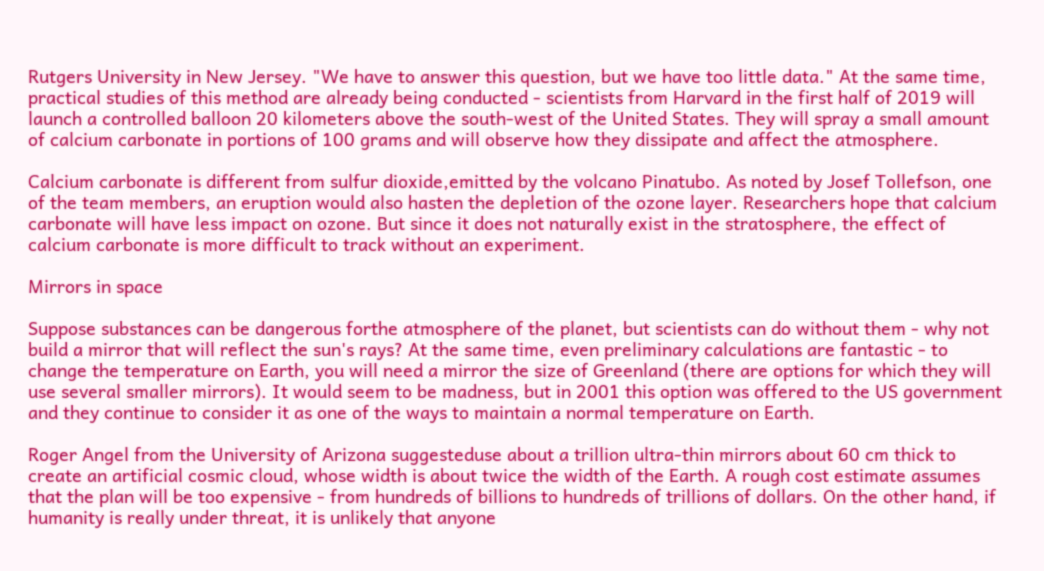Rutgers University in New Jersey. "We have to answer this question, but we have too little data." At the same time, practical studies of this method are already being conducted - scientists from Harvard in the first half of 2019 will launch a controlled balloon 20 kilometers above the south-west of the United States. They will spray a small amount of calcium carbonate in portions of 100 grams and will observe how they dissipate and affect the atmosphere.

Calcium carbonate is different from sulfur dioxide,emitted by the volcano Pinatubo. As noted by Josef Tollefson, one of the team members, an eruption would also hasten the depletion of the ozone layer. Researchers hope that calcium carbonate will have less impact on ozone. But since it does not naturally exist in the stratosphere, the effect of calcium carbonate is more difficult to track without an experiment.

Mirrors in space

Suppose substances can be dangerous forthe atmosphere of the planet, but scientists can do without them - why not build a mirror that will reflect the sun's rays? At the same time, even preliminary calculations are fantastic - to change the temperature on Earth, you will need a mirror the size of Greenland (there are options for which they will use several smaller mirrors). It would seem to be madness, but in 2001 this option was offered to the US government and they continue to consider it as one of the ways to maintain a normal temperature on Earth.

Roger Angel from the University of Arizona suggesteduse about a trillion ultra-thin mirrors about 60 cm thick to create an artificial cosmic cloud, whose width is about twice the width of the Earth. A rough cost estimate assumes that the plan will be too expensive - from hundreds of billions to hundreds of trillions of dollars. On the other hand, if humanity is really under threat, it is unlikely that anyone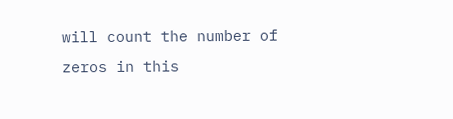will count the number of zeros in this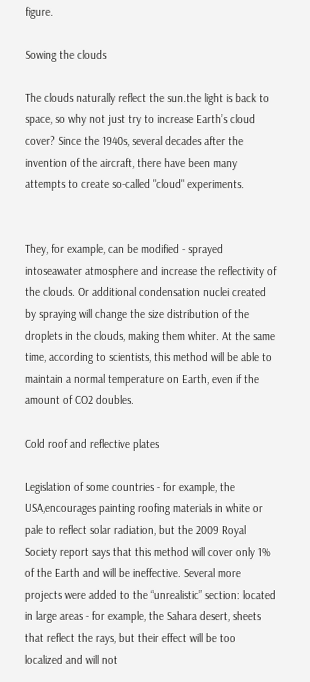figure.

Sowing the clouds

The clouds naturally reflect the sun.the light is back to space, so why not just try to increase Earth’s cloud cover? Since the 1940s, several decades after the invention of the aircraft, there have been many attempts to create so-called "cloud" experiments.


They, for example, can be modified - sprayed intoseawater atmosphere and increase the reflectivity of the clouds. Or additional condensation nuclei created by spraying will change the size distribution of the droplets in the clouds, making them whiter. At the same time, according to scientists, this method will be able to maintain a normal temperature on Earth, even if the amount of CO2 doubles.

Cold roof and reflective plates

Legislation of some countries - for example, the USA,encourages painting roofing materials in white or pale to reflect solar radiation, but the 2009 Royal Society report says that this method will cover only 1% of the Earth and will be ineffective. Several more projects were added to the “unrealistic” section: located in large areas - for example, the Sahara desert, sheets that reflect the rays, but their effect will be too localized and will not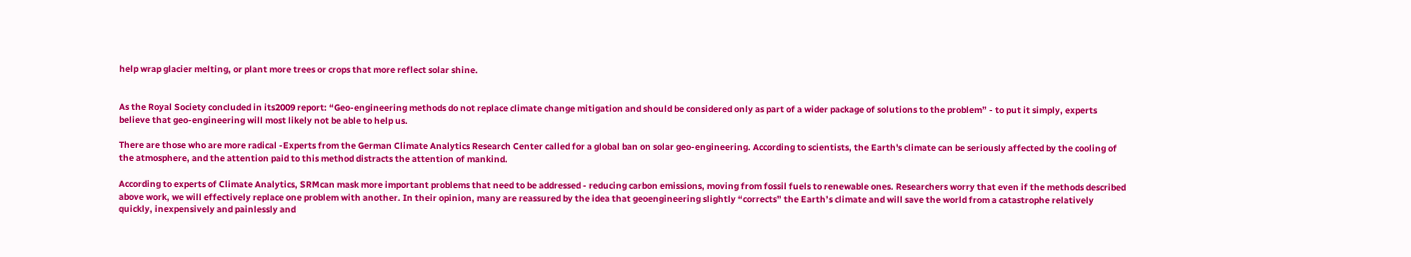help wrap glacier melting, or plant more trees or crops that more reflect solar shine.


As the Royal Society concluded in its2009 report: “Geo-engineering methods do not replace climate change mitigation and should be considered only as part of a wider package of solutions to the problem” - to put it simply, experts believe that geo-engineering will most likely not be able to help us.

There are those who are more radical -Experts from the German Climate Analytics Research Center called for a global ban on solar geo-engineering. According to scientists, the Earth's climate can be seriously affected by the cooling of the atmosphere, and the attention paid to this method distracts the attention of mankind.

According to experts of Climate Analytics, SRMcan mask more important problems that need to be addressed - reducing carbon emissions, moving from fossil fuels to renewable ones. Researchers worry that even if the methods described above work, we will effectively replace one problem with another. In their opinion, many are reassured by the idea that geoengineering slightly “corrects” the Earth’s climate and will save the world from a catastrophe relatively quickly, inexpensively and painlessly and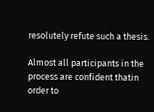resolutely refute such a thesis.

Almost all participants in the process are confident thatin order to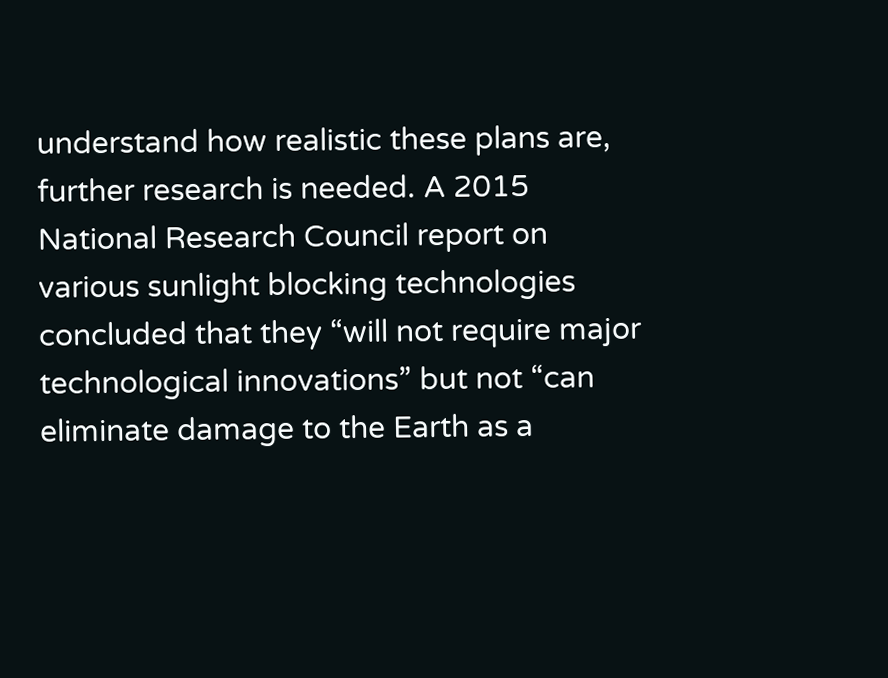understand how realistic these plans are, further research is needed. A 2015 National Research Council report on various sunlight blocking technologies concluded that they “will not require major technological innovations” but not “can eliminate damage to the Earth as a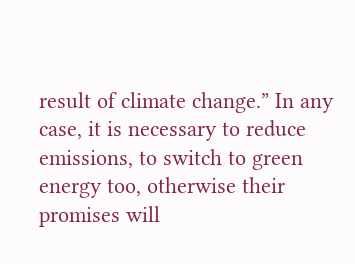result of climate change.” In any case, it is necessary to reduce emissions, to switch to green energy too, otherwise their promises will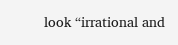look “irrational and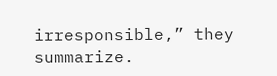irresponsible,” they summarize.